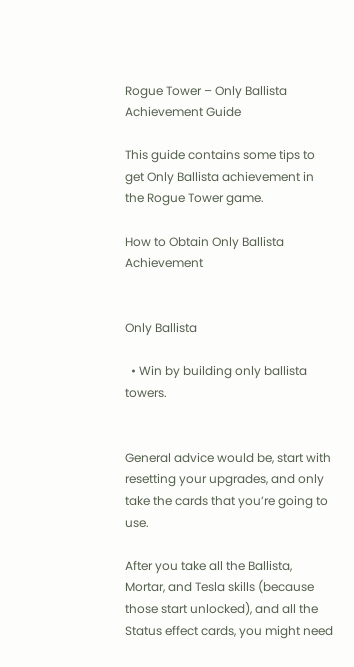Rogue Tower – Only Ballista Achievement Guide

This guide contains some tips to get Only Ballista achievement in the Rogue Tower game.

How to Obtain Only Ballista Achievement


Only Ballista

  • Win by building only ballista towers.


General advice would be, start with resetting your upgrades, and only take the cards that you’re going to use.

After you take all the Ballista, Mortar, and Tesla skills (because those start unlocked), and all the Status effect cards, you might need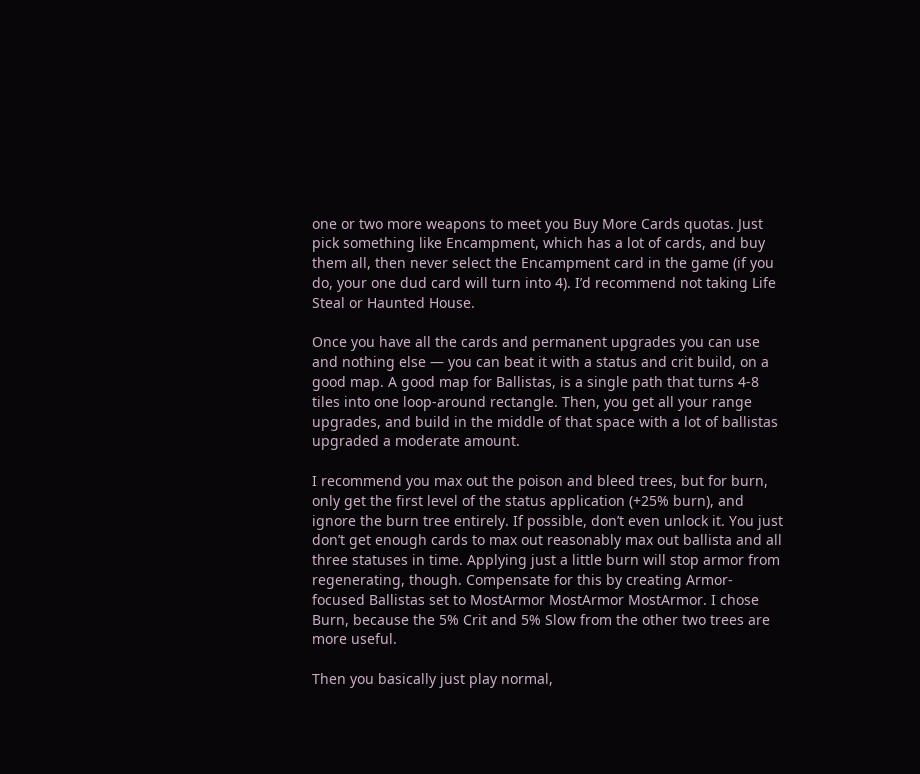one or two more weapons to meet you Buy More Cards quotas. Just pick something like Encampment, which has a lot of cards, and buy them all, then never select the Encampment card in the game (if you do, your one dud card will turn into 4). I’d recommend not taking Life Steal or Haunted House.

Once you have all the cards and permanent upgrades you can use and nothing else — you can beat it with a status and crit build, on a good map. A good map for Ballistas, is a single path that turns 4-8 tiles into one loop-around rectangle. Then, you get all your range upgrades, and build in the middle of that space with a lot of ballistas upgraded a moderate amount.

I recommend you max out the poison and bleed trees, but for burn, only get the first level of the status application (+25% burn), and ignore the burn tree entirely. If possible, don’t even unlock it. You just don’t get enough cards to max out reasonably max out ballista and all three statuses in time. Applying just a little burn will stop armor from regenerating, though. Compensate for this by creating Armor-focused Ballistas set to MostArmor MostArmor MostArmor. I chose Burn, because the 5% Crit and 5% Slow from the other two trees are more useful.

Then you basically just play normal,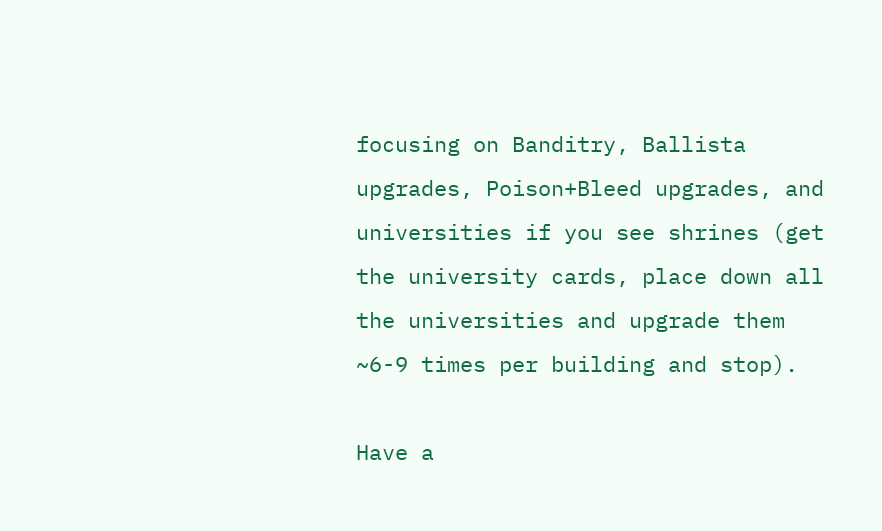focusing on Banditry, Ballista upgrades, Poison+Bleed upgrades, and universities if you see shrines (get the university cards, place down all the universities and upgrade them ~6-9 times per building and stop).

Have a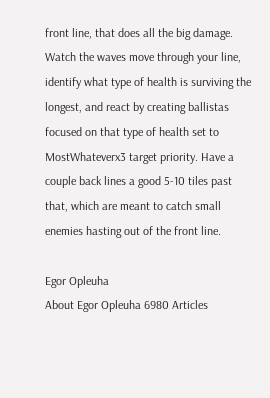front line, that does all the big damage. Watch the waves move through your line, identify what type of health is surviving the longest, and react by creating ballistas focused on that type of health set to MostWhateverx3 target priority. Have a couple back lines a good 5-10 tiles past that, which are meant to catch small enemies hasting out of the front line.

Egor Opleuha
About Egor Opleuha 6980 Articles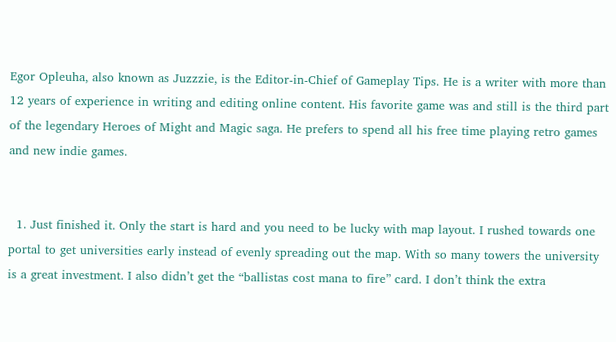Egor Opleuha, also known as Juzzzie, is the Editor-in-Chief of Gameplay Tips. He is a writer with more than 12 years of experience in writing and editing online content. His favorite game was and still is the third part of the legendary Heroes of Might and Magic saga. He prefers to spend all his free time playing retro games and new indie games.


  1. Just finished it. Only the start is hard and you need to be lucky with map layout. I rushed towards one portal to get universities early instead of evenly spreading out the map. With so many towers the university is a great investment. I also didn’t get the “ballistas cost mana to fire” card. I don’t think the extra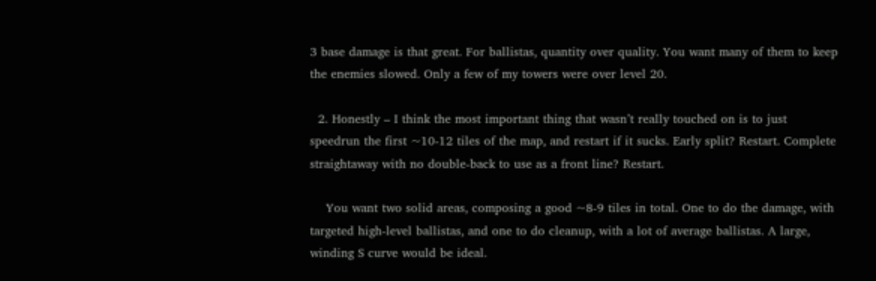3 base damage is that great. For ballistas, quantity over quality. You want many of them to keep the enemies slowed. Only a few of my towers were over level 20.

  2. Honestly – I think the most important thing that wasn’t really touched on is to just speedrun the first ~10-12 tiles of the map, and restart if it sucks. Early split? Restart. Complete straightaway with no double-back to use as a front line? Restart.

    You want two solid areas, composing a good ~8-9 tiles in total. One to do the damage, with targeted high-level ballistas, and one to do cleanup, with a lot of average ballistas. A large, winding S curve would be ideal.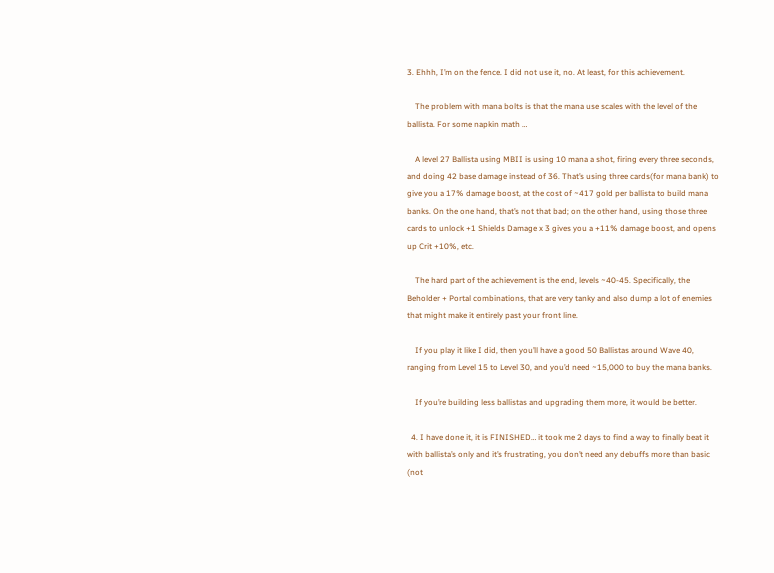3. Ehhh, I’m on the fence. I did not use it, no. At least, for this achievement.

    The problem with mana bolts is that the mana use scales with the level of the ballista. For some napkin math …

    A level 27 Ballista using MBII is using 10 mana a shot, firing every three seconds, and doing 42 base damage instead of 36. That’s using three cards(for mana bank) to give you a 17% damage boost, at the cost of ~417 gold per ballista to build mana banks. On the one hand, that’s not that bad; on the other hand, using those three cards to unlock +1 Shields Damage x 3 gives you a +11% damage boost, and opens up Crit +10%, etc.

    The hard part of the achievement is the end, levels ~40-45. Specifically, the Beholder + Portal combinations, that are very tanky and also dump a lot of enemies that might make it entirely past your front line.

    If you play it like I did, then you’ll have a good 50 Ballistas around Wave 40, ranging from Level 15 to Level 30, and you’d need ~15,000 to buy the mana banks.

    If you’re building less ballistas and upgrading them more, it would be better.

  4. I have done it, it is FINISHED… it took me 2 days to find a way to finally beat it with ballista’s only and it’s frustrating, you don’t need any debuffs more than basic (not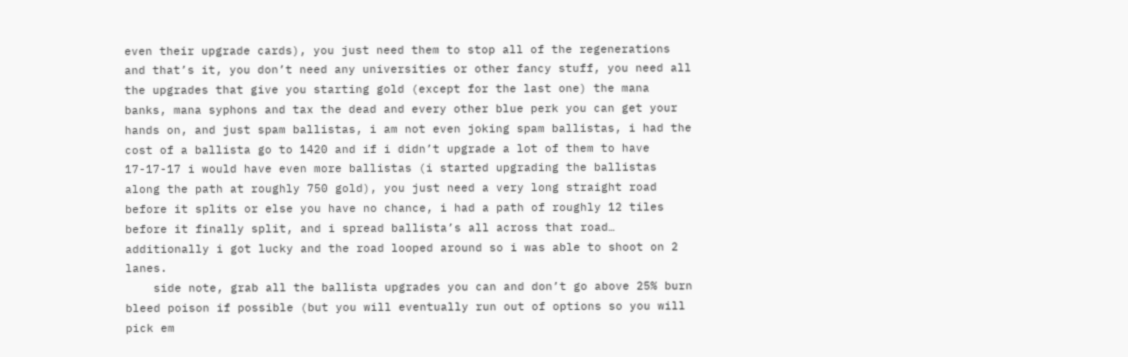even their upgrade cards), you just need them to stop all of the regenerations and that’s it, you don’t need any universities or other fancy stuff, you need all the upgrades that give you starting gold (except for the last one) the mana banks, mana syphons and tax the dead and every other blue perk you can get your hands on, and just spam ballistas, i am not even joking spam ballistas, i had the cost of a ballista go to 1420 and if i didn’t upgrade a lot of them to have 17-17-17 i would have even more ballistas (i started upgrading the ballistas along the path at roughly 750 gold), you just need a very long straight road before it splits or else you have no chance, i had a path of roughly 12 tiles before it finally split, and i spread ballista’s all across that road… additionally i got lucky and the road looped around so i was able to shoot on 2 lanes.
    side note, grab all the ballista upgrades you can and don’t go above 25% burn bleed poison if possible (but you will eventually run out of options so you will pick em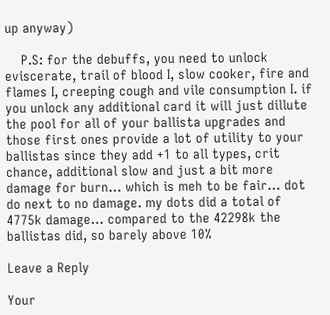up anyway)

    P.S: for the debuffs, you need to unlock eviscerate, trail of blood I, slow cooker, fire and flames I, creeping cough and vile consumption I. if you unlock any additional card it will just dillute the pool for all of your ballista upgrades and those first ones provide a lot of utility to your ballistas since they add +1 to all types, crit chance, additional slow and just a bit more damage for burn… which is meh to be fair… dot do next to no damage. my dots did a total of 4775k damage… compared to the 42298k the ballistas did, so barely above 10%

Leave a Reply

Your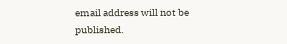email address will not be published.